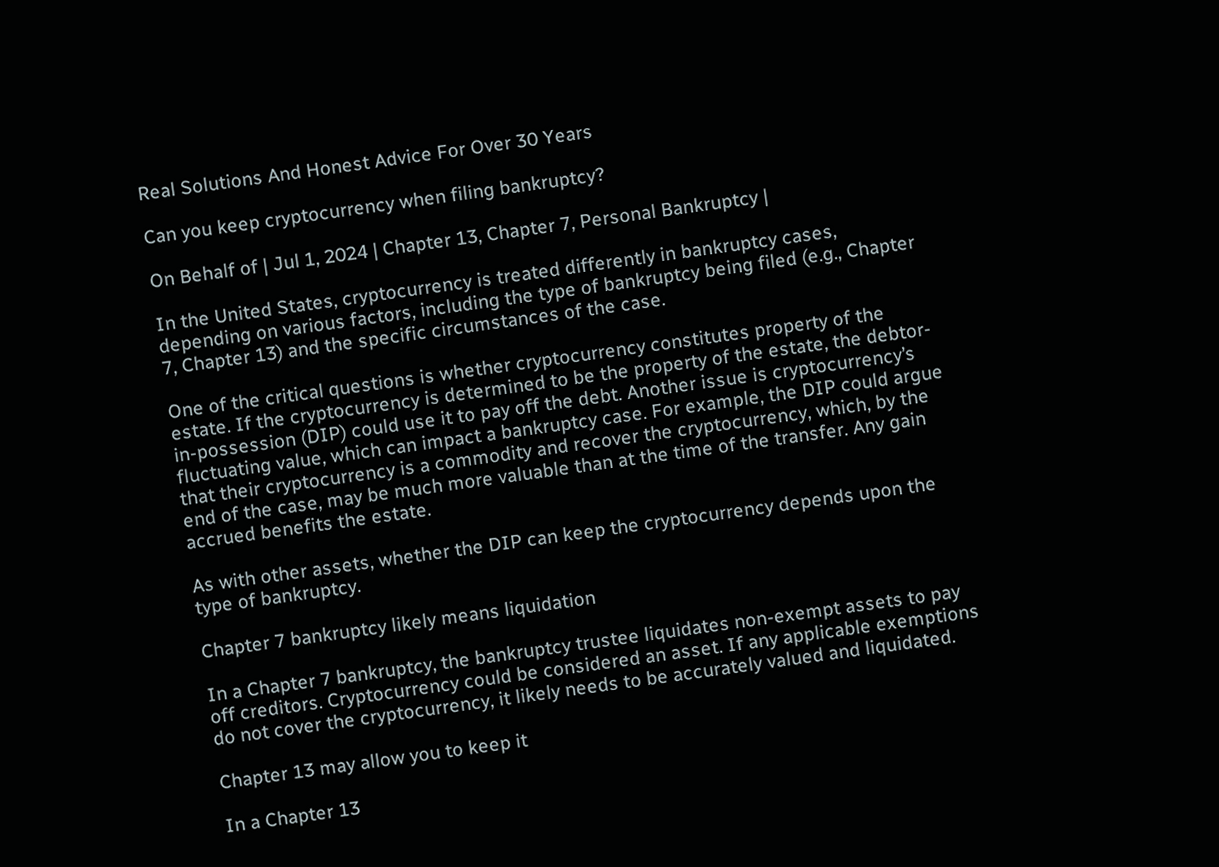Real Solutions And Honest Advice For Over 30 Years

Can you keep cryptocurrency when filing bankruptcy?

On Behalf of | Jul 1, 2024 | Chapter 13, Chapter 7, Personal Bankruptcy |

In the United States, cryptocurrency is treated differently in bankruptcy cases, depending on various factors, including the type of bankruptcy being filed (e.g., Chapter 7, Chapter 13) and the specific circumstances of the case.

One of the critical questions is whether cryptocurrency constitutes property of the estate. If the cryptocurrency is determined to be the property of the estate, the debtor-in-possession (DIP) could use it to pay off the debt. Another issue is cryptocurrency’s fluctuating value, which can impact a bankruptcy case. For example, the DIP could argue that their cryptocurrency is a commodity and recover the cryptocurrency, which, by the end of the case, may be much more valuable than at the time of the transfer. Any gain accrued benefits the estate.

As with other assets, whether the DIP can keep the cryptocurrency depends upon the type of bankruptcy.

Chapter 7 bankruptcy likely means liquidation

In a Chapter 7 bankruptcy, the bankruptcy trustee liquidates non-exempt assets to pay off creditors. Cryptocurrency could be considered an asset. If any applicable exemptions do not cover the cryptocurrency, it likely needs to be accurately valued and liquidated.

Chapter 13 may allow you to keep it

In a Chapter 13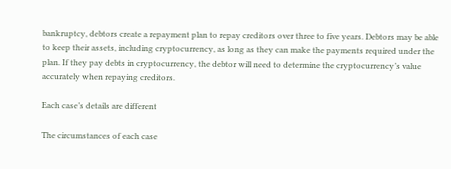bankruptcy, debtors create a repayment plan to repay creditors over three to five years. Debtors may be able to keep their assets, including cryptocurrency, as long as they can make the payments required under the plan. If they pay debts in cryptocurrency, the debtor will need to determine the cryptocurrency’s value accurately when repaying creditors.

Each case’s details are different

The circumstances of each case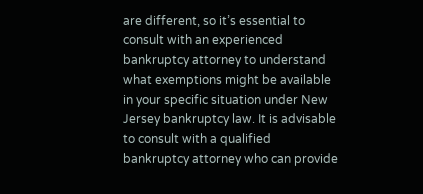are different, so it’s essential to consult with an experienced bankruptcy attorney to understand what exemptions might be available in your specific situation under New Jersey bankruptcy law. It is advisable to consult with a qualified bankruptcy attorney who can provide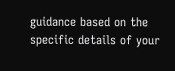guidance based on the specific details of your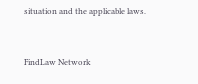situation and the applicable laws.


FindLaw Network